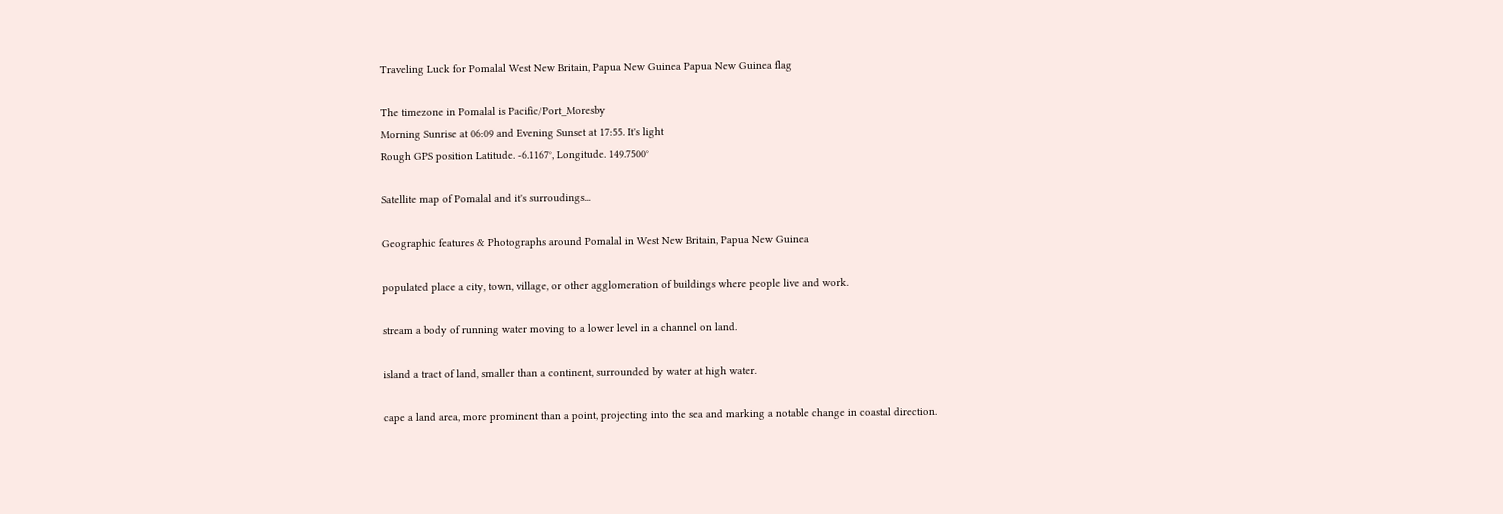Traveling Luck for Pomalal West New Britain, Papua New Guinea Papua New Guinea flag

The timezone in Pomalal is Pacific/Port_Moresby
Morning Sunrise at 06:09 and Evening Sunset at 17:55. It's light
Rough GPS position Latitude. -6.1167°, Longitude. 149.7500°

Satellite map of Pomalal and it's surroudings...

Geographic features & Photographs around Pomalal in West New Britain, Papua New Guinea

populated place a city, town, village, or other agglomeration of buildings where people live and work.

stream a body of running water moving to a lower level in a channel on land.

island a tract of land, smaller than a continent, surrounded by water at high water.

cape a land area, more prominent than a point, projecting into the sea and marking a notable change in coastal direction.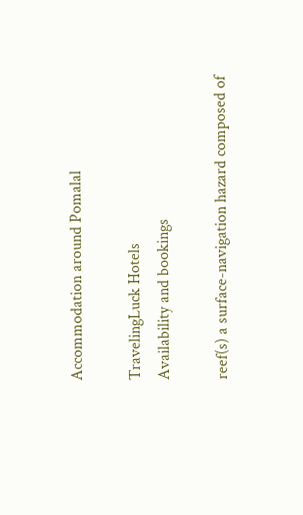Accommodation around Pomalal

TravelingLuck Hotels
Availability and bookings

reef(s) a surface-navigation hazard composed of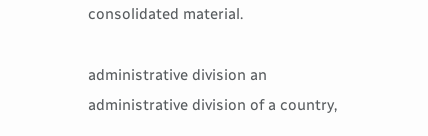consolidated material.

administrative division an administrative division of a country,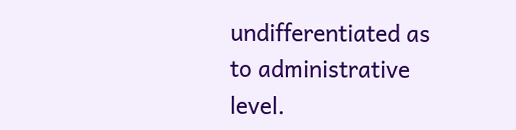undifferentiated as to administrative level.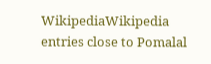WikipediaWikipedia entries close to Pomalal